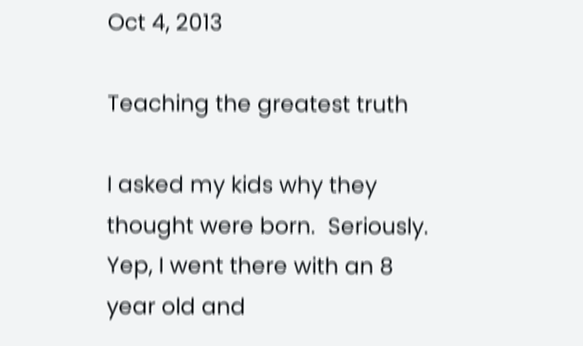Oct 4, 2013

Teaching the greatest truth

I asked my kids why they thought were born.  Seriously.
Yep, I went there with an 8 year old and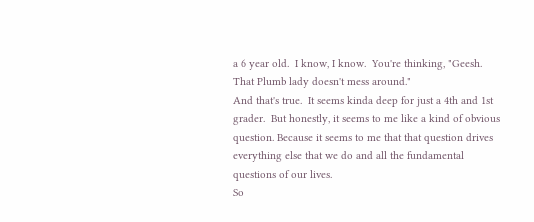a 6 year old.  I know, I know.  You're thinking, "Geesh.  That Plumb lady doesn't mess around."
And that's true.  It seems kinda deep for just a 4th and 1st grader.  But honestly, it seems to me like a kind of obvious question. Because it seems to me that that question drives everything else that we do and all the fundamental questions of our lives.
So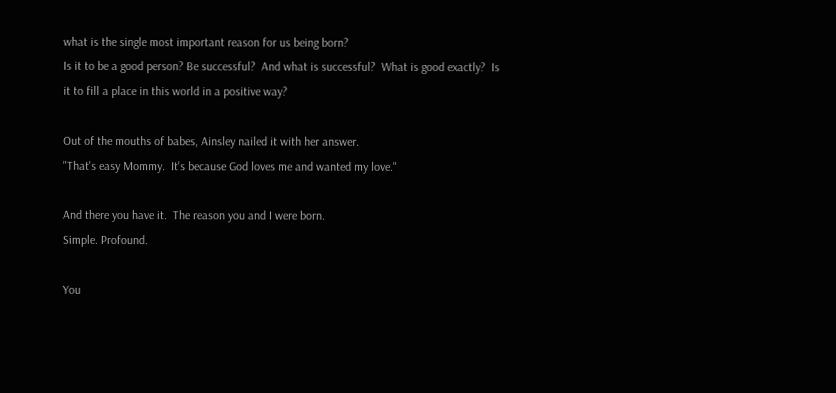what is the single most important reason for us being born?
Is it to be a good person? Be successful?  And what is successful?  What is good exactly?  Is it to fill a place in this world in a positive way?

Out of the mouths of babes, Ainsley nailed it with her answer.
"That's easy Mommy.  It's because God loves me and wanted my love."

And there you have it.  The reason you and I were born.
Simple. Profound.

You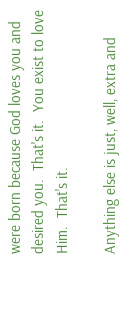were born because God loves you and desired you.  That's it.  You exist to love Him.  That's it.

Anything else is just, well, extra and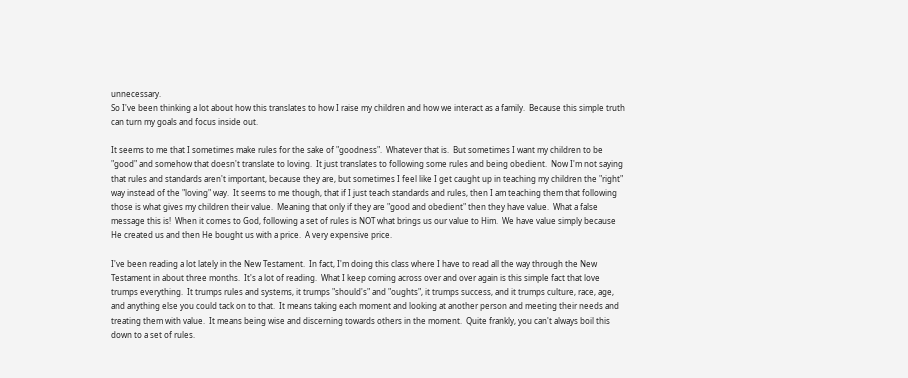unnecessary.
So I've been thinking a lot about how this translates to how I raise my children and how we interact as a family.  Because this simple truth can turn my goals and focus inside out.

It seems to me that I sometimes make rules for the sake of "goodness".  Whatever that is.  But sometimes I want my children to be "good" and somehow that doesn't translate to loving.  It just translates to following some rules and being obedient.  Now I'm not saying that rules and standards aren't important, because they are, but sometimes I feel like I get caught up in teaching my children the "right" way instead of the "loving" way.  It seems to me though, that if I just teach standards and rules, then I am teaching them that following those is what gives my children their value.  Meaning that only if they are "good and obedient" then they have value.  What a false message this is!  When it comes to God, following a set of rules is NOT what brings us our value to Him.  We have value simply because He created us and then He bought us with a price.  A very expensive price.

I've been reading a lot lately in the New Testament.  In fact, I'm doing this class where I have to read all the way through the New Testament in about three months.  It's a lot of reading.  What I keep coming across over and over again is this simple fact that love trumps everything.  It trumps rules and systems, it trumps "should's" and "oughts", it trumps success, and it trumps culture, race, age, and anything else you could tack on to that.  It means taking each moment and looking at another person and meeting their needs and treating them with value.  It means being wise and discerning towards others in the moment.  Quite frankly, you can't always boil this down to a set of rules.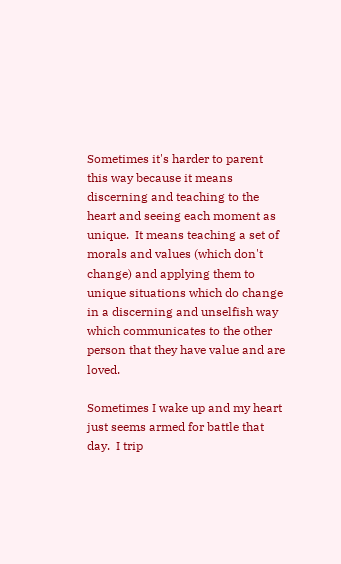Sometimes it's harder to parent this way because it means discerning and teaching to the heart and seeing each moment as unique.  It means teaching a set of morals and values (which don't change) and applying them to unique situations which do change in a discerning and unselfish way which communicates to the other person that they have value and are loved.

Sometimes I wake up and my heart just seems armed for battle that day.  I trip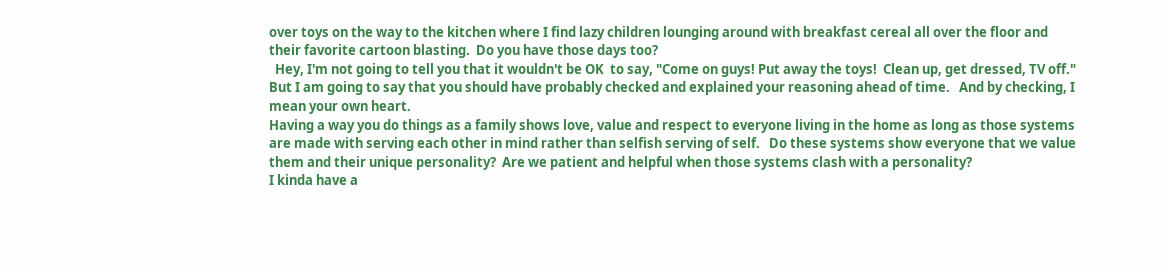over toys on the way to the kitchen where I find lazy children lounging around with breakfast cereal all over the floor and their favorite cartoon blasting.  Do you have those days too?
  Hey, I'm not going to tell you that it wouldn't be OK  to say, "Come on guys! Put away the toys!  Clean up, get dressed, TV off."  But I am going to say that you should have probably checked and explained your reasoning ahead of time.   And by checking, I mean your own heart.
Having a way you do things as a family shows love, value and respect to everyone living in the home as long as those systems are made with serving each other in mind rather than selfish serving of self.   Do these systems show everyone that we value them and their unique personality?  Are we patient and helpful when those systems clash with a personality?
I kinda have a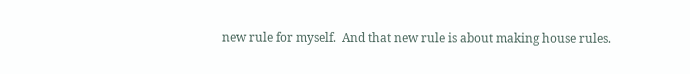new rule for myself.  And that new rule is about making house rules.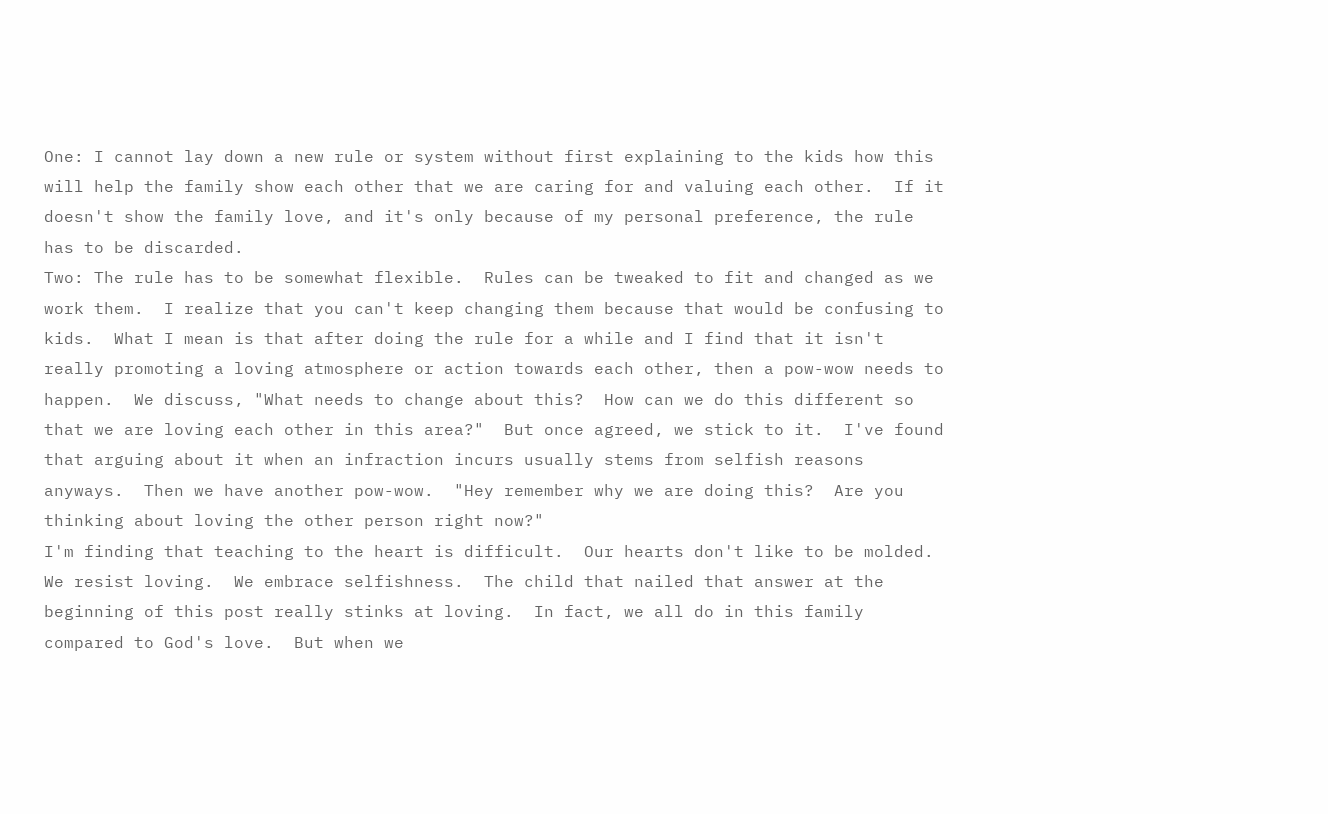One: I cannot lay down a new rule or system without first explaining to the kids how this will help the family show each other that we are caring for and valuing each other.  If it doesn't show the family love, and it's only because of my personal preference, the rule has to be discarded.
Two: The rule has to be somewhat flexible.  Rules can be tweaked to fit and changed as we work them.  I realize that you can't keep changing them because that would be confusing to kids.  What I mean is that after doing the rule for a while and I find that it isn't really promoting a loving atmosphere or action towards each other, then a pow-wow needs to happen.  We discuss, "What needs to change about this?  How can we do this different so that we are loving each other in this area?"  But once agreed, we stick to it.  I've found that arguing about it when an infraction incurs usually stems from selfish reasons anyways.  Then we have another pow-wow.  "Hey remember why we are doing this?  Are you thinking about loving the other person right now?"
I'm finding that teaching to the heart is difficult.  Our hearts don't like to be molded.  We resist loving.  We embrace selfishness.  The child that nailed that answer at the beginning of this post really stinks at loving.  In fact, we all do in this family compared to God's love.  But when we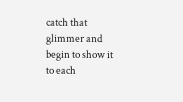catch that glimmer and begin to show it to each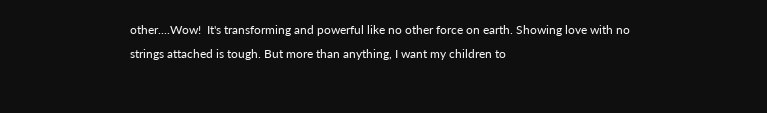other....Wow!  It's transforming and powerful like no other force on earth. Showing love with no strings attached is tough. But more than anything, I want my children to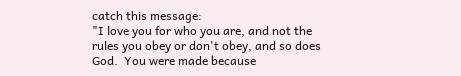catch this message:
"I love you for who you are, and not the rules you obey or don't obey, and so does God.  You were made because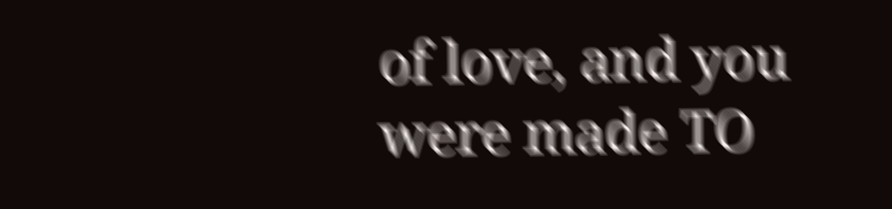of love, and you were made TO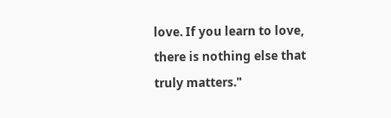love. If you learn to love, there is nothing else that truly matters."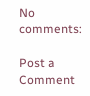No comments:

Post a Comment